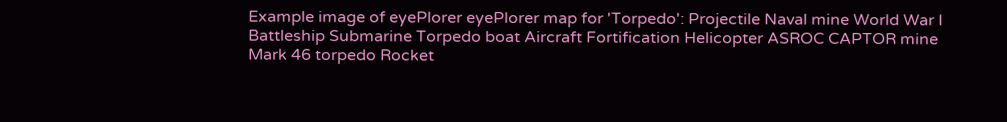Example image of eyePlorer eyePlorer map for 'Torpedo': Projectile Naval mine World War I Battleship Submarine Torpedo boat Aircraft Fortification Helicopter ASROC CAPTOR mine Mark 46 torpedo Rocket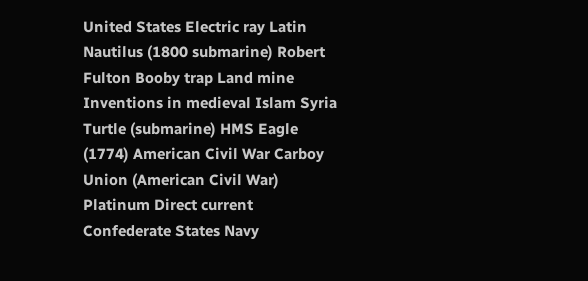United States Electric ray Latin Nautilus (1800 submarine) Robert Fulton Booby trap Land mine Inventions in medieval Islam Syria Turtle (submarine) HMS Eagle (1774) American Civil War Carboy Union (American Civil War) Platinum Direct current Confederate States Navy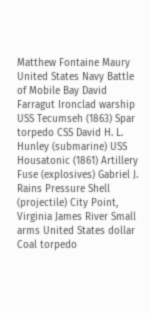Matthew Fontaine Maury United States Navy Battle of Mobile Bay David Farragut Ironclad warship USS Tecumseh (1863) Spar torpedo CSS David H. L. Hunley (submarine) USS Housatonic (1861) Artillery Fuse (explosives) Gabriel J. Rains Pressure Shell (projectile) City Point, Virginia James River Small arms United States dollar Coal torpedo